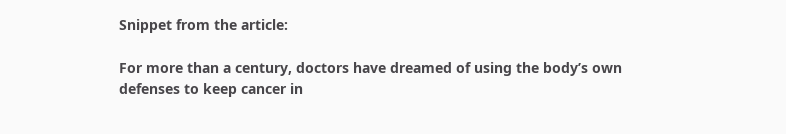Snippet from the article:

For more than a century, doctors have dreamed of using the body’s own defenses to keep cancer in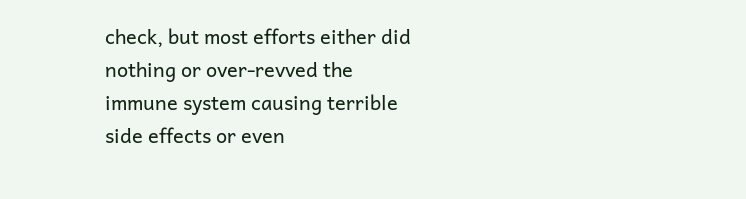check, but most efforts either did nothing or over-revved the immune system causing terrible side effects or even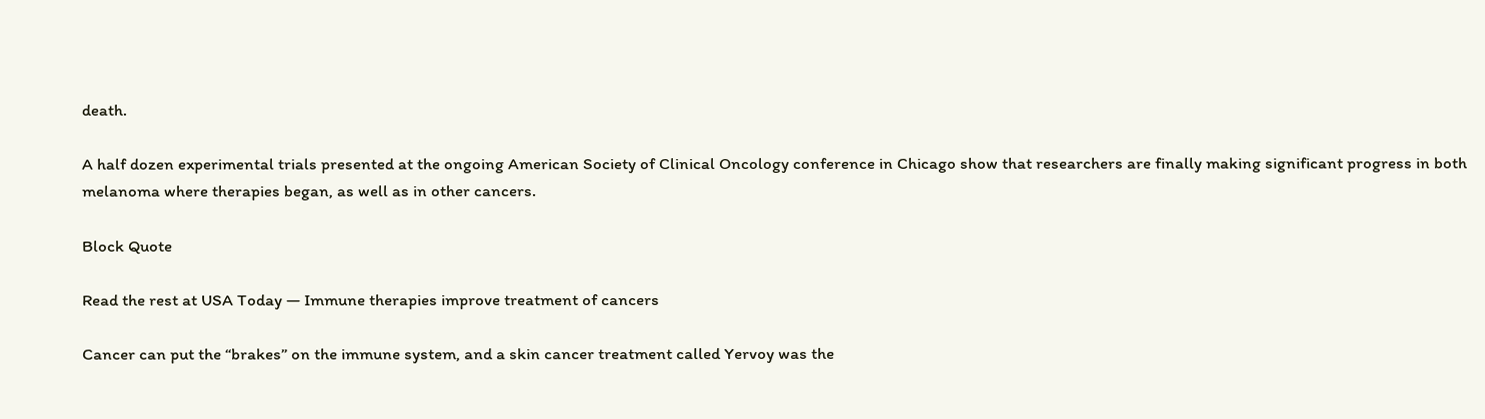death.

A half dozen experimental trials presented at the ongoing American Society of Clinical Oncology conference in Chicago show that researchers are finally making significant progress in both melanoma where therapies began, as well as in other cancers.

Block Quote

Read the rest at USA Today — Immune therapies improve treatment of cancers

Cancer can put the “brakes” on the immune system, and a skin cancer treatment called Yervoy was the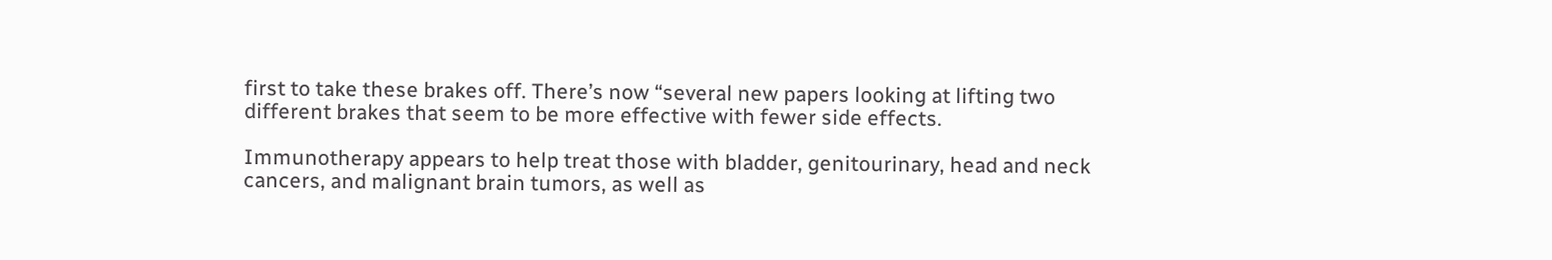first to take these brakes off. There’s now “several new papers looking at lifting two different brakes that seem to be more effective with fewer side effects.

Immunotherapy appears to help treat those with bladder, genitourinary, head and neck cancers, and malignant brain tumors, as well as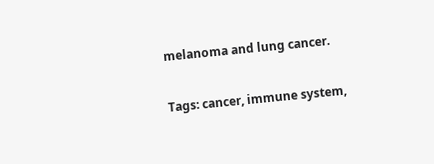melanoma and lung cancer.

Tags: cancer, immune system,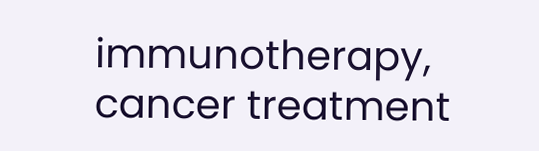immunotherapy, cancer treatment